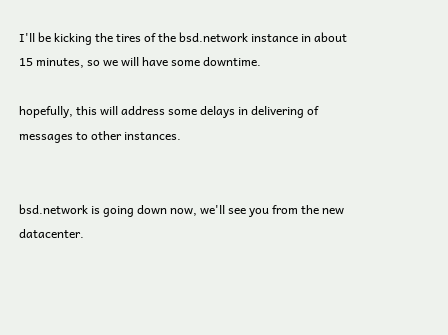I'll be kicking the tires of the bsd.network instance in about 15 minutes, so we will have some downtime.

hopefully, this will address some delays in delivering of messages to other instances.


bsd.network is going down now, we'll see you from the new datacenter.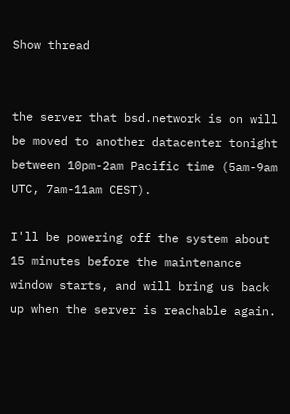Show thread


the server that bsd.network is on will be moved to another datacenter tonight between 10pm-2am Pacific time (5am-9am UTC, 7am-11am CEST).

I'll be powering off the system about 15 minutes before the maintenance window starts, and will bring us back up when the server is reachable again.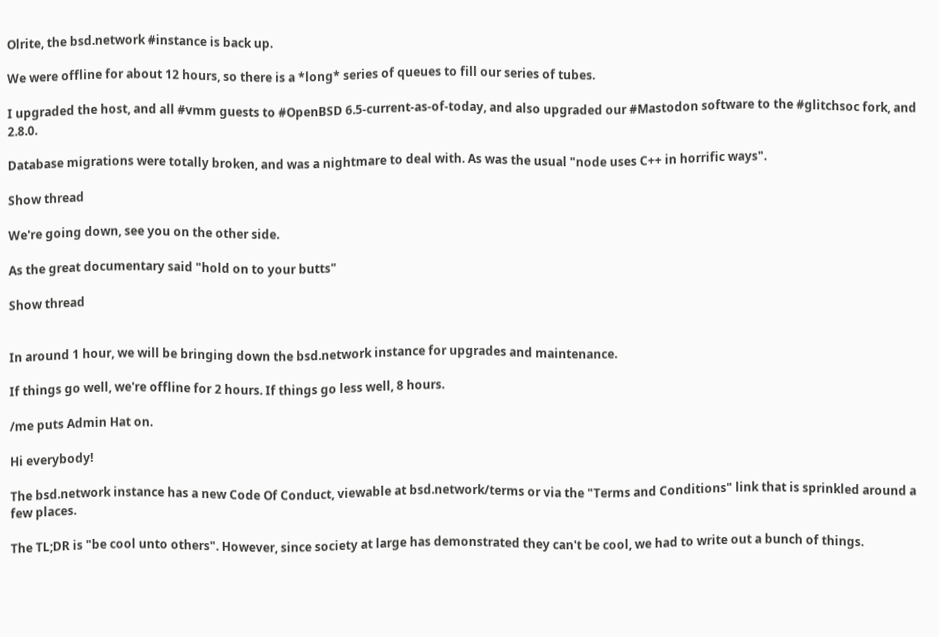Olrite, the bsd.network #instance is back up.

We were offline for about 12 hours, so there is a *long* series of queues to fill our series of tubes.

I upgraded the host, and all #vmm guests to #OpenBSD 6.5-current-as-of-today, and also upgraded our #Mastodon software to the #glitchsoc fork, and 2.8.0.

Database migrations were totally broken, and was a nightmare to deal with. As was the usual "node uses C++ in horrific ways".

Show thread

We're going down, see you on the other side.

As the great documentary said "hold on to your butts"

Show thread


In around 1 hour, we will be bringing down the bsd.network instance for upgrades and maintenance.

If things go well, we're offline for 2 hours. If things go less well, 8 hours.

/me puts Admin Hat on.

Hi everybody!

The bsd.network instance has a new Code Of Conduct, viewable at bsd.network/terms or via the "Terms and Conditions" link that is sprinkled around a few places.

The TL;DR is "be cool unto others". However, since society at large has demonstrated they can't be cool, we had to write out a bunch of things.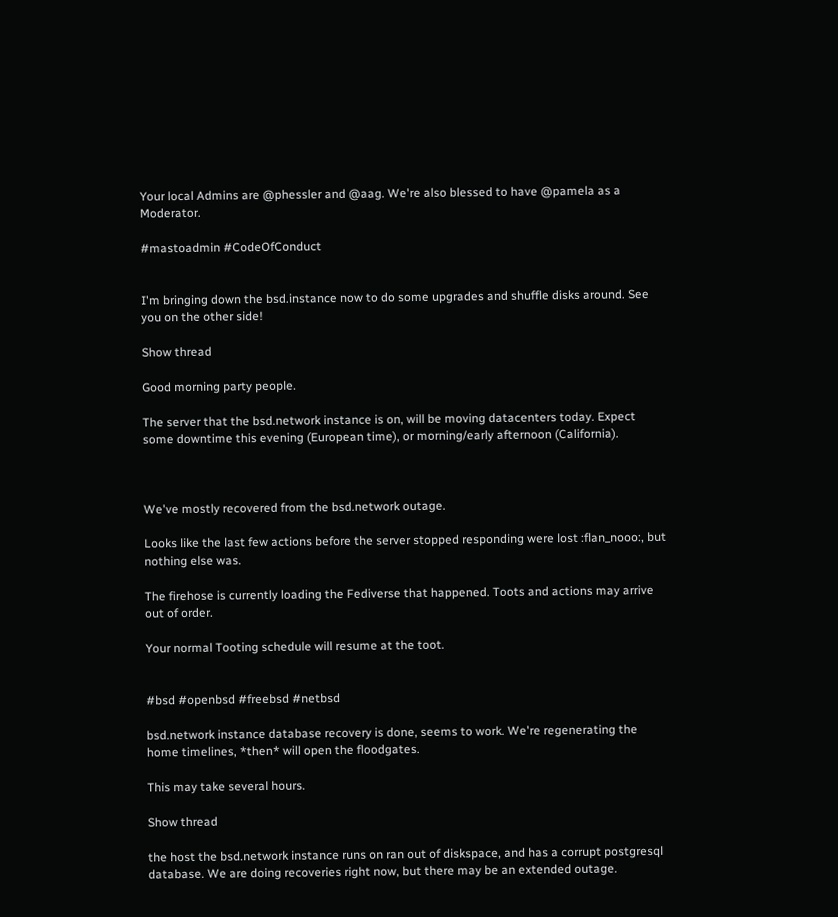Your local Admins are @phessler and @aag. We're also blessed to have @pamela as a Moderator.

#mastoadmin #CodeOfConduct


I'm bringing down the bsd.instance now to do some upgrades and shuffle disks around. See you on the other side!

Show thread

Good morning party people.

The server that the bsd.network instance is on, will be moving datacenters today. Expect some downtime this evening (European time), or morning/early afternoon (California).



We've mostly recovered from the bsd.network outage.

Looks like the last few actions before the server stopped responding were lost :flan_nooo:, but nothing else was.

The firehose is currently loading the Fediverse that happened. Toots and actions may arrive out of order.

Your normal Tooting schedule will resume at the toot.


#bsd #openbsd #freebsd #netbsd

bsd.network instance database recovery is done, seems to work. We're regenerating the home timelines, *then* will open the floodgates.

This may take several hours.

Show thread

the host the bsd.network instance runs on ran out of diskspace, and has a corrupt postgresql database. We are doing recoveries right now, but there may be an extended outage.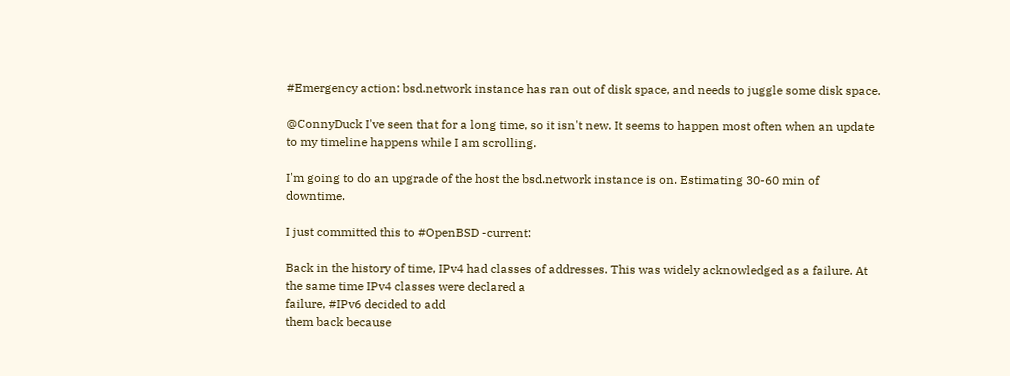#Emergency action: bsd.network instance has ran out of disk space, and needs to juggle some disk space.

@ConnyDuck I've seen that for a long time, so it isn't new. It seems to happen most often when an update to my timeline happens while I am scrolling.

I'm going to do an upgrade of the host the bsd.network instance is on. Estimating 30-60 min of downtime.

I just committed this to #OpenBSD -current:

Back in the history of time, IPv4 had classes of addresses. This was widely acknowledged as a failure. At the same time IPv4 classes were declared a
failure, #IPv6 decided to add
them back because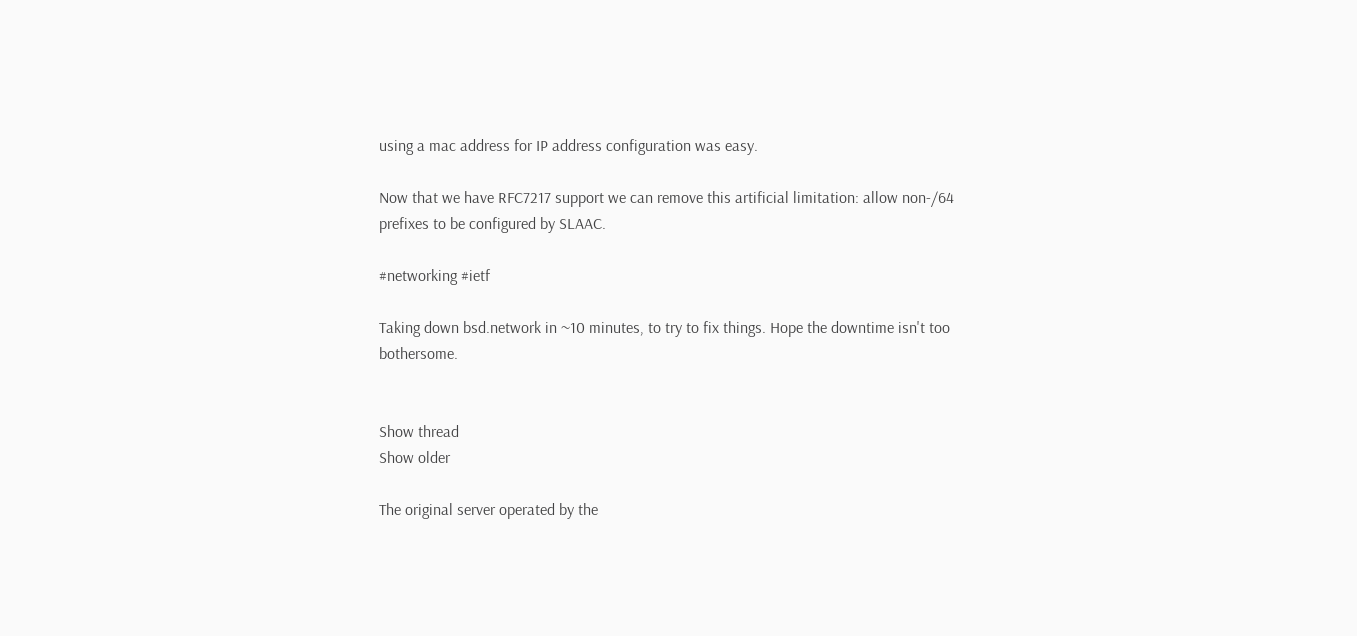using a mac address for IP address configuration was easy.

Now that we have RFC7217 support we can remove this artificial limitation: allow non-/64 prefixes to be configured by SLAAC.

#networking #ietf

Taking down bsd.network in ~10 minutes, to try to fix things. Hope the downtime isn't too bothersome.


Show thread
Show older

The original server operated by the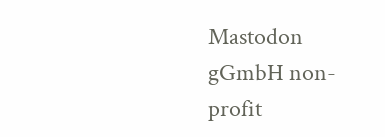Mastodon gGmbH non-profit